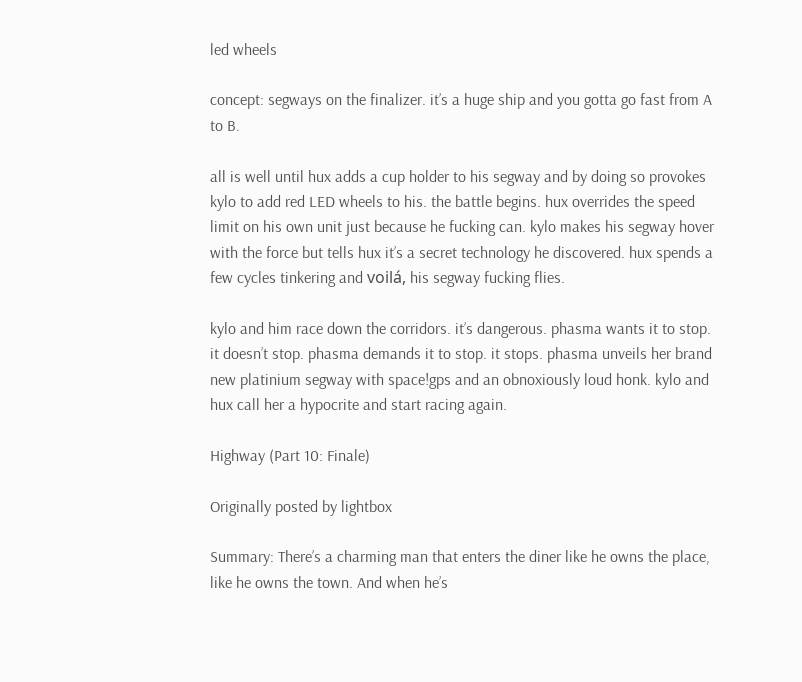led wheels

concept: segways on the finalizer. it’s a huge ship and you gotta go fast from A to B.

all is well until hux adds a cup holder to his segway and by doing so provokes kylo to add red LED wheels to his. the battle begins. hux overrides the speed limit on his own unit just because he fucking can. kylo makes his segway hover with the force but tells hux it’s a secret technology he discovered. hux spends a few cycles tinkering and voilá, his segway fucking flies.

kylo and him race down the corridors. it’s dangerous. phasma wants it to stop. it doesn’t stop. phasma demands it to stop. it stops. phasma unveils her brand new platinium segway with space!gps and an obnoxiously loud honk. kylo and hux call her a hypocrite and start racing again.

Highway (Part 10: Finale)

Originally posted by lightbox

Summary: There’s a charming man that enters the diner like he owns the place, like he owns the town. And when he’s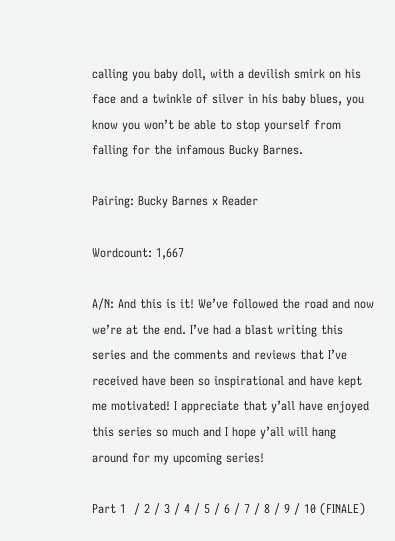calling you baby doll, with a devilish smirk on his face and a twinkle of silver in his baby blues, you know you won’t be able to stop yourself from falling for the infamous Bucky Barnes.

Pairing: Bucky Barnes x Reader

Wordcount: 1,667

A/N: And this is it! We’ve followed the road and now we’re at the end. I’ve had a blast writing this series and the comments and reviews that I’ve received have been so inspirational and have kept me motivated! I appreciate that y’all have enjoyed this series so much and I hope y’all will hang around for my upcoming series!

Part 1  / 2 / 3 / 4 / 5 / 6 / 7 / 8 / 9 / 10 (FINALE)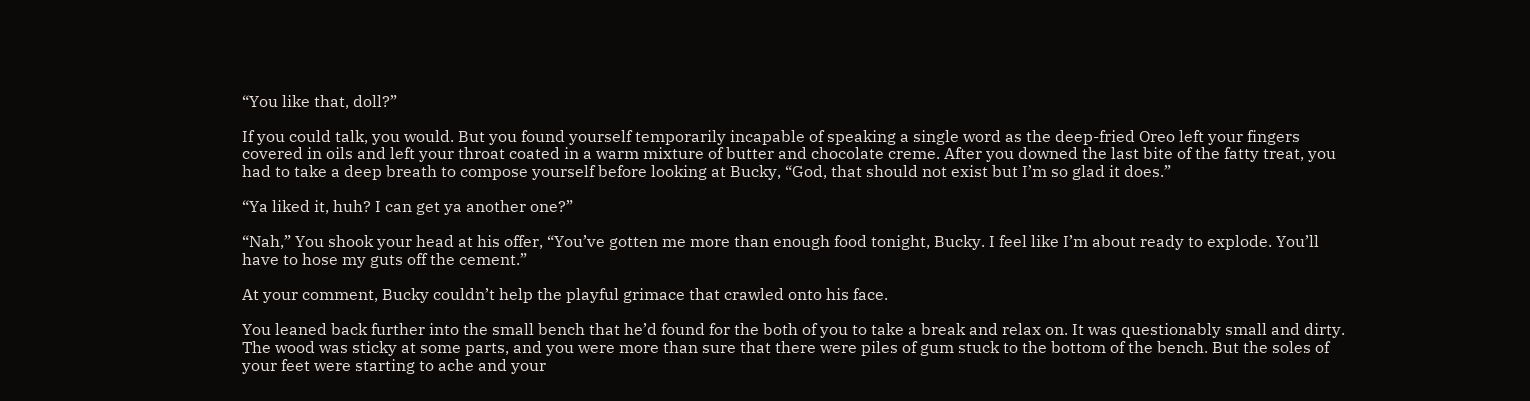“You like that, doll?”

If you could talk, you would. But you found yourself temporarily incapable of speaking a single word as the deep-fried Oreo left your fingers covered in oils and left your throat coated in a warm mixture of butter and chocolate creme. After you downed the last bite of the fatty treat, you had to take a deep breath to compose yourself before looking at Bucky, “God, that should not exist but I’m so glad it does.”

“Ya liked it, huh? I can get ya another one?”

“Nah,” You shook your head at his offer, “You’ve gotten me more than enough food tonight, Bucky. I feel like I’m about ready to explode. You’ll have to hose my guts off the cement.”

At your comment, Bucky couldn’t help the playful grimace that crawled onto his face.

You leaned back further into the small bench that he’d found for the both of you to take a break and relax on. It was questionably small and dirty. The wood was sticky at some parts, and you were more than sure that there were piles of gum stuck to the bottom of the bench. But the soles of your feet were starting to ache and your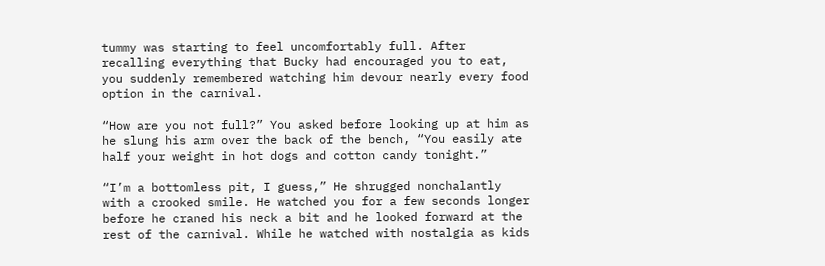tummy was starting to feel uncomfortably full. After recalling everything that Bucky had encouraged you to eat, you suddenly remembered watching him devour nearly every food option in the carnival.

“How are you not full?” You asked before looking up at him as he slung his arm over the back of the bench, “You easily ate half your weight in hot dogs and cotton candy tonight.”

“I’m a bottomless pit, I guess,” He shrugged nonchalantly with a crooked smile. He watched you for a few seconds longer before he craned his neck a bit and he looked forward at the rest of the carnival. While he watched with nostalgia as kids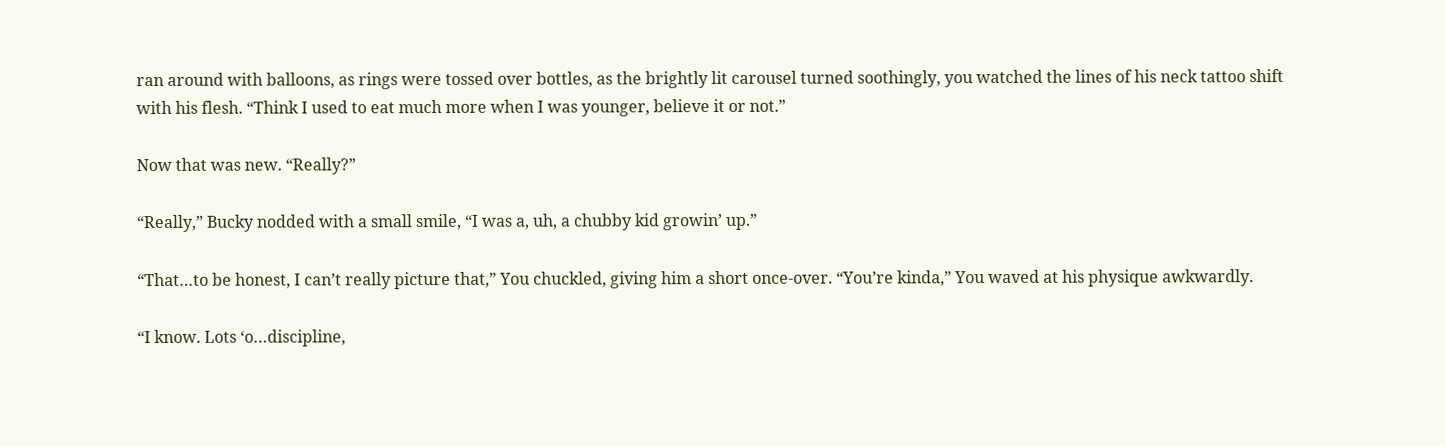ran around with balloons, as rings were tossed over bottles, as the brightly lit carousel turned soothingly, you watched the lines of his neck tattoo shift with his flesh. “Think I used to eat much more when I was younger, believe it or not.”

Now that was new. “Really?”

“Really,” Bucky nodded with a small smile, “I was a, uh, a chubby kid growin’ up.”

“That…to be honest, I can’t really picture that,” You chuckled, giving him a short once-over. “You’re kinda,” You waved at his physique awkwardly.

“I know. Lots ‘o…discipline,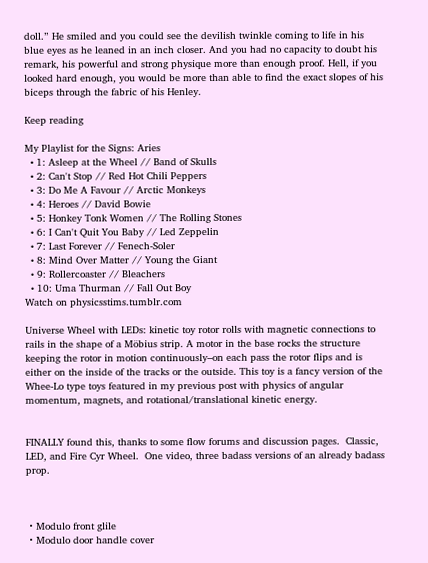doll.” He smiled and you could see the devilish twinkle coming to life in his blue eyes as he leaned in an inch closer. And you had no capacity to doubt his remark, his powerful and strong physique more than enough proof. Hell, if you looked hard enough, you would be more than able to find the exact slopes of his biceps through the fabric of his Henley.

Keep reading

My Playlist for the Signs: Aries
  • 1: Asleep at the Wheel // Band of Skulls
  • 2: Can't Stop // Red Hot Chili Peppers
  • 3: Do Me A Favour // Arctic Monkeys
  • 4: Heroes // David Bowie
  • 5: Honkey Tonk Women // The Rolling Stones
  • 6: I Can't Quit You Baby // Led Zeppelin
  • 7: Last Forever // Fenech-Soler
  • 8: Mind Over Matter // Young the Giant
  • 9: Rollercoaster // Bleachers
  • 10: Uma Thurman // Fall Out Boy
Watch on physicsstims.tumblr.com

Universe Wheel with LEDs: kinetic toy rotor rolls with magnetic connections to rails in the shape of a Möbius strip. A motor in the base rocks the structure keeping the rotor in motion continuously–on each pass the rotor flips and is either on the inside of the tracks or the outside. This toy is a fancy version of the Whee-Lo type toys featured in my previous post with physics of angular momentum, magnets, and rotational/translational kinetic energy.


FINALLY found this, thanks to some flow forums and discussion pages.  Classic, LED, and Fire Cyr Wheel.  One video, three badass versions of an already badass prop.



・Modulo front glile
・Modulo door handle cover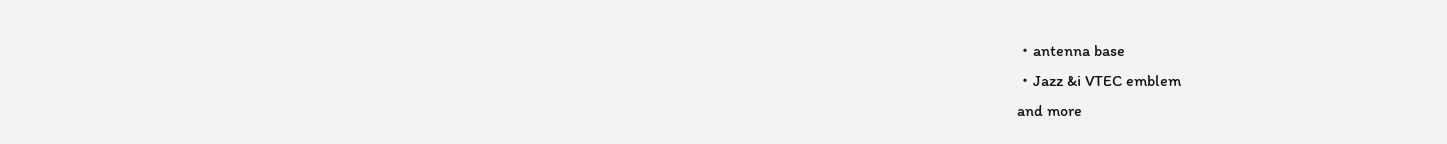・antenna base
・Jazz &i VTEC emblem
and more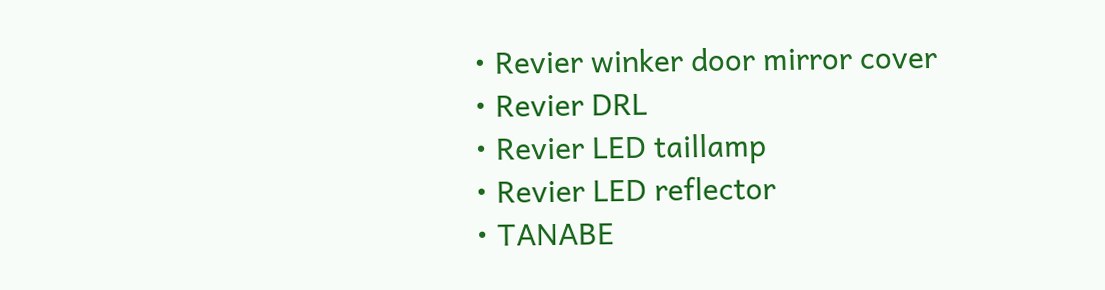・Revier winker door mirror cover
・Revier DRL
・Revier LED taillamp
・Revier LED reflector
・TANABE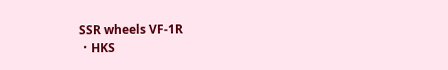SSR wheels VF-1R
・HKS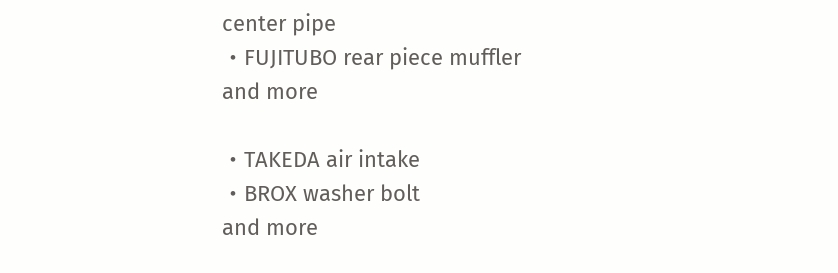center pipe
・FUJITUBO rear piece muffler
and more

・TAKEDA air intake
・BROX washer bolt
and more